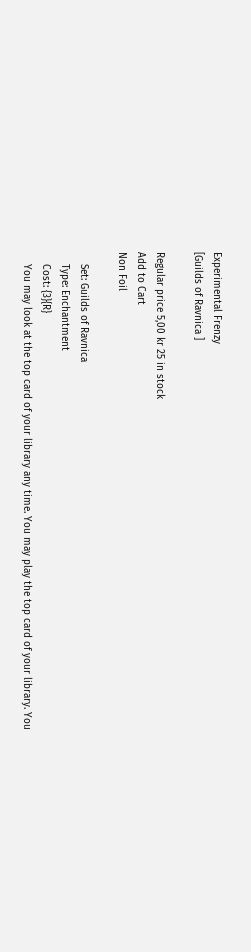Experimental Frenzy
[Guilds of Ravnica ]

Regular price 5,00 kr 25 in stock
Add to Cart
Non Foil

    Set: Guilds of Ravnica
    Type: Enchantment
    Cost: {3}{R}
    You may look at the top card of your library any time. You may play the top card of your library. You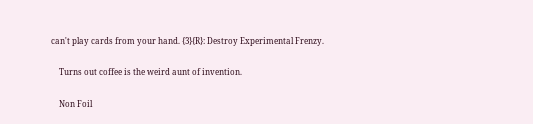can't play cards from your hand. {3}{R}: Destroy Experimental Frenzy.

    Turns out coffee is the weird aunt of invention.

    Non Foil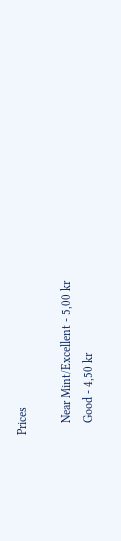Prices

    Near Mint/Excellent - 5,00 kr
    Good - 4,50 kr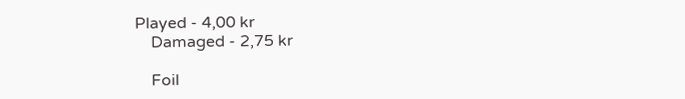Played - 4,00 kr
    Damaged - 2,75 kr

    Foil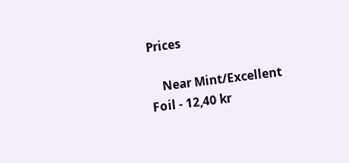Prices

    Near Mint/Excellent Foil - 12,40 kr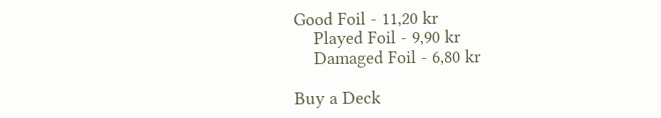Good Foil - 11,20 kr
    Played Foil - 9,90 kr
    Damaged Foil - 6,80 kr

Buy a Deck